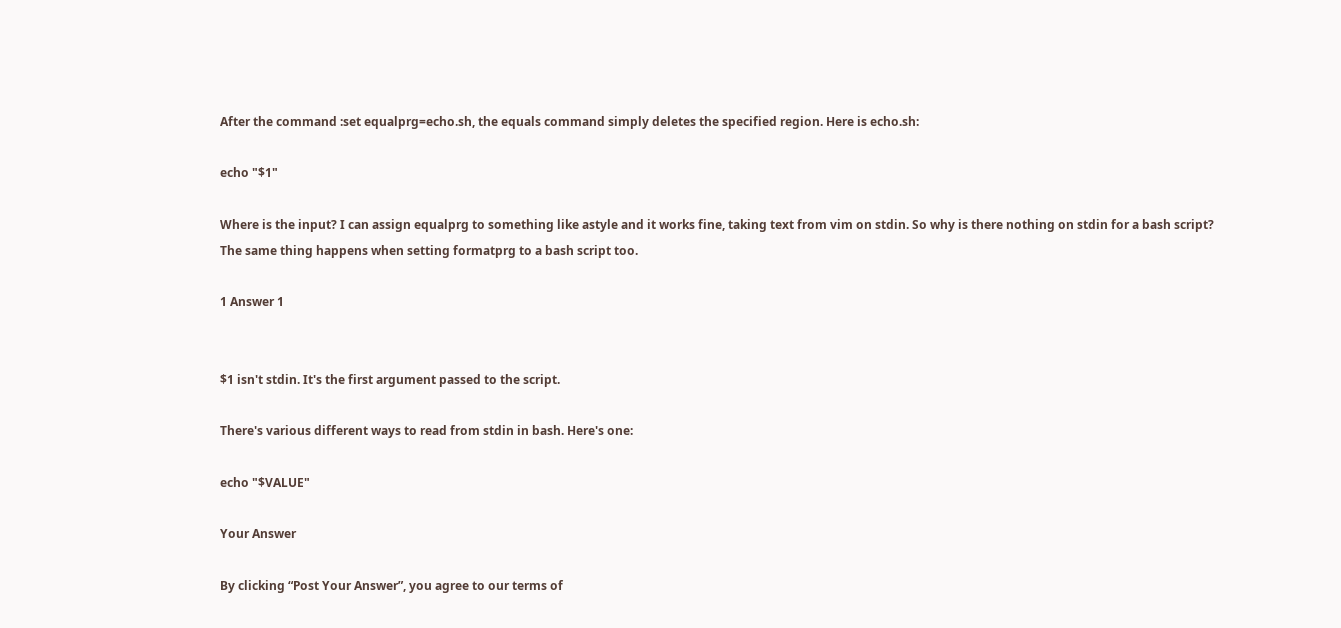After the command :set equalprg=echo.sh, the equals command simply deletes the specified region. Here is echo.sh:

echo "$1"

Where is the input? I can assign equalprg to something like astyle and it works fine, taking text from vim on stdin. So why is there nothing on stdin for a bash script? The same thing happens when setting formatprg to a bash script too.

1 Answer 1


$1 isn't stdin. It's the first argument passed to the script.

There's various different ways to read from stdin in bash. Here's one:

echo "$VALUE"

Your Answer

By clicking “Post Your Answer”, you agree to our terms of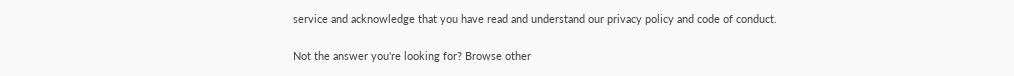service and acknowledge that you have read and understand our privacy policy and code of conduct.

Not the answer you're looking for? Browse other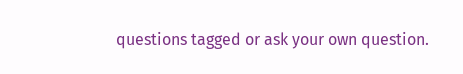questions tagged or ask your own question.